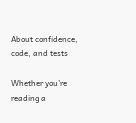About confidence, code, and tests

Whether you’re reading a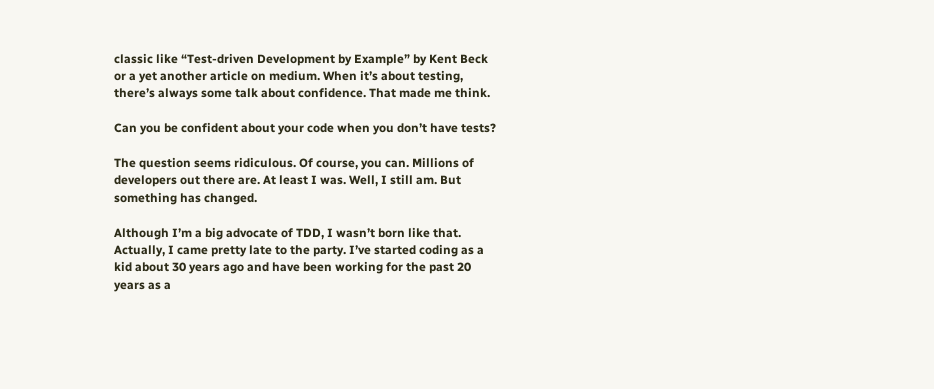classic like “Test-driven Development by Example” by Kent Beck or a yet another article on medium. When it’s about testing, there’s always some talk about confidence. That made me think.

Can you be confident about your code when you don’t have tests?

The question seems ridiculous. Of course, you can. Millions of developers out there are. At least I was. Well, I still am. But something has changed.

Although I’m a big advocate of TDD, I wasn’t born like that. Actually, I came pretty late to the party. I’ve started coding as a kid about 30 years ago and have been working for the past 20 years as a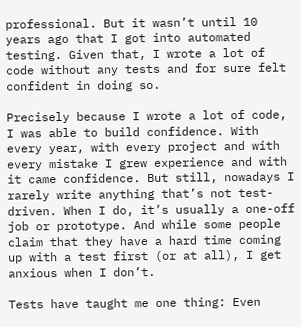professional. But it wasn’t until 10 years ago that I got into automated testing. Given that, I wrote a lot of code without any tests and for sure felt confident in doing so.

Precisely because I wrote a lot of code, I was able to build confidence. With every year, with every project and with every mistake I grew experience and with it came confidence. But still, nowadays I rarely write anything that’s not test-driven. When I do, it’s usually a one-off job or prototype. And while some people claim that they have a hard time coming up with a test first (or at all), I get anxious when I don’t.

Tests have taught me one thing: Even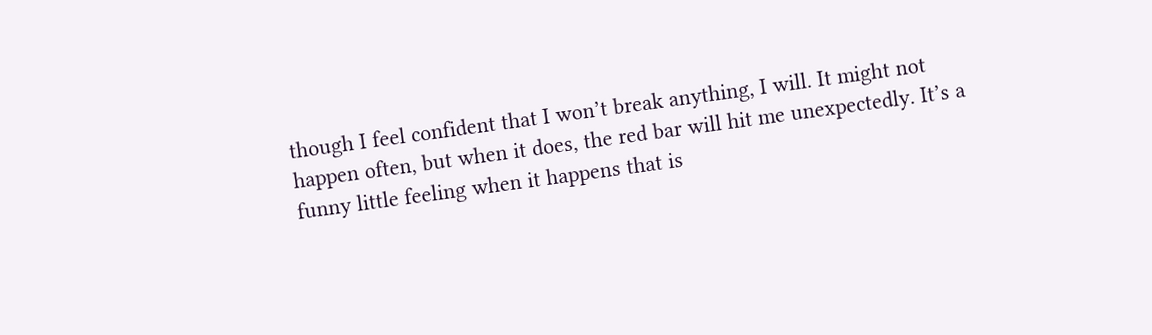though I feel confident that I won’t break anything, I will. It might not happen often, but when it does, the red bar will hit me unexpectedly. It’s a funny little feeling when it happens that is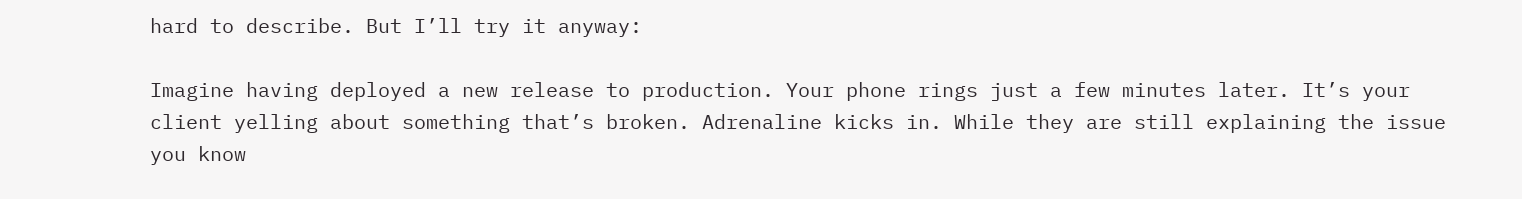hard to describe. But I’ll try it anyway:

Imagine having deployed a new release to production. Your phone rings just a few minutes later. It’s your client yelling about something that’s broken. Adrenaline kicks in. While they are still explaining the issue you know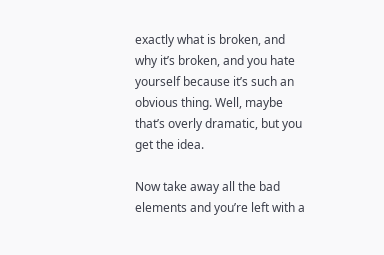exactly what is broken, and why it’s broken, and you hate yourself because it’s such an obvious thing. Well, maybe that’s overly dramatic, but you get the idea.

Now take away all the bad elements and you’re left with a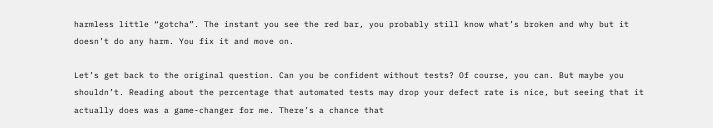harmless little “gotcha”. The instant you see the red bar, you probably still know what’s broken and why but it doesn’t do any harm. You fix it and move on.

Let’s get back to the original question. Can you be confident without tests? Of course, you can. But maybe you shouldn’t. Reading about the percentage that automated tests may drop your defect rate is nice, but seeing that it actually does was a game-changer for me. There’s a chance that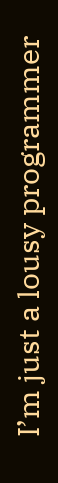I’m just a lousy programmer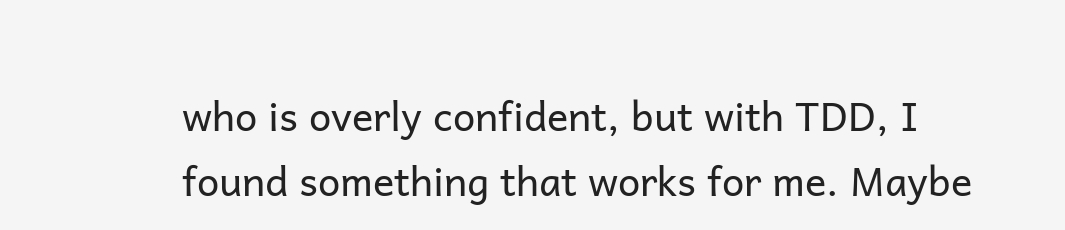who is overly confident, but with TDD, I found something that works for me. Maybe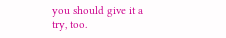you should give it a try, too.